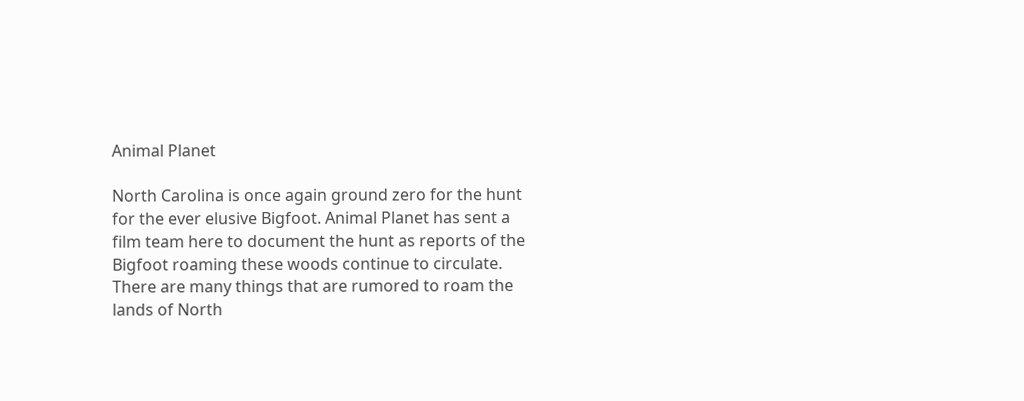Animal Planet

North Carolina is once again ground zero for the hunt for the ever elusive Bigfoot. Animal Planet has sent a film team here to document the hunt as reports of the Bigfoot roaming these woods continue to circulate. There are many things that are rumored to roam the lands of North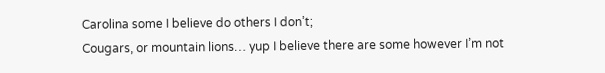Carolina some I believe do others I don’t;
Cougars, or mountain lions… yup I believe there are some however I’m not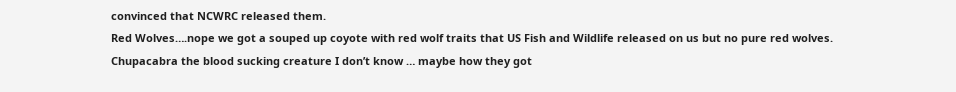convinced that NCWRC released them.
Red Wolves….nope we got a souped up coyote with red wolf traits that US Fish and Wildlife released on us but no pure red wolves.
Chupacabra the blood sucking creature I don’t know … maybe how they got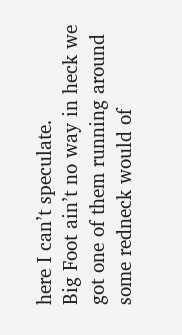here I can’t speculate.
Big Foot ain’t no way in heck we got one of them running around some redneck would of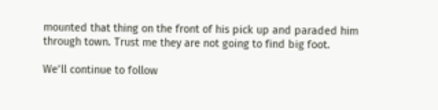mounted that thing on the front of his pick up and paraded him through town. Trust me they are not going to find big foot.

We’ll continue to follow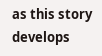as this story develops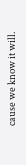cause we know it will.